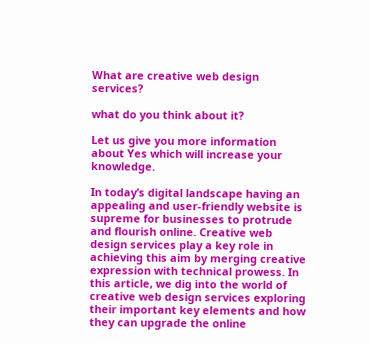What are creative web design services?

what do you think about it?

Let us give you more information about Yes which will increase your knowledge.

In today’s digital landscape having an appealing and user-friendly website is supreme for businesses to protrude and flourish online. Creative web design services play a key role in achieving this aim by merging creative expression with technical prowess. In this article, we dig into the world of creative web design services exploring their important key elements and how they can upgrade the online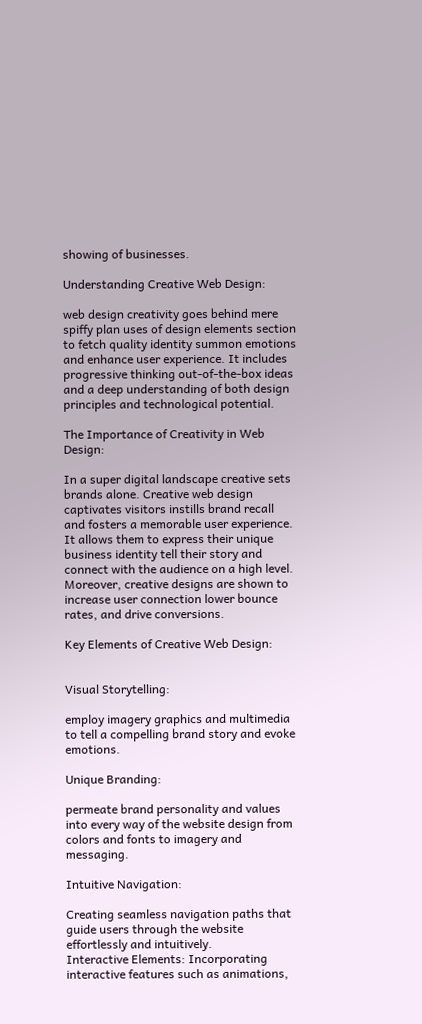showing of businesses.

Understanding Creative Web Design:

web design creativity goes behind mere spiffy plan uses of design elements section to fetch quality identity summon emotions and enhance user experience. It includes progressive thinking out-of-the-box ideas and a deep understanding of both design principles and technological potential.

The Importance of Creativity in Web Design:

In a super digital landscape creative sets brands alone. Creative web design captivates visitors instills brand recall and fosters a memorable user experience. It allows them to express their unique business identity tell their story and connect with the audience on a high level. Moreover, creative designs are shown to increase user connection lower bounce rates, and drive conversions.

Key Elements of Creative Web Design:


Visual Storytelling:

employ imagery graphics and multimedia to tell a compelling brand story and evoke emotions.

Unique Branding:

permeate brand personality and values into every way of the website design from colors and fonts to imagery and messaging.

Intuitive Navigation:

Creating seamless navigation paths that guide users through the website effortlessly and intuitively.
Interactive Elements: Incorporating interactive features such as animations,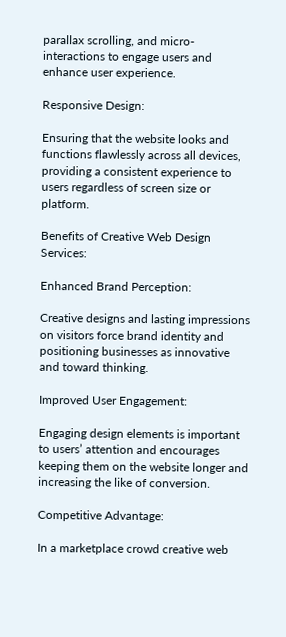parallax scrolling, and micro-interactions to engage users and enhance user experience.

Responsive Design:

Ensuring that the website looks and functions flawlessly across all devices, providing a consistent experience to users regardless of screen size or platform.

Benefits of Creative Web Design Services:

Enhanced Brand Perception:

Creative designs and lasting impressions on visitors force brand identity and positioning businesses as innovative and toward thinking.

Improved User Engagement:

Engaging design elements is important to users’ attention and encourages keeping them on the website longer and increasing the like of conversion.

Competitive Advantage:

In a marketplace crowd creative web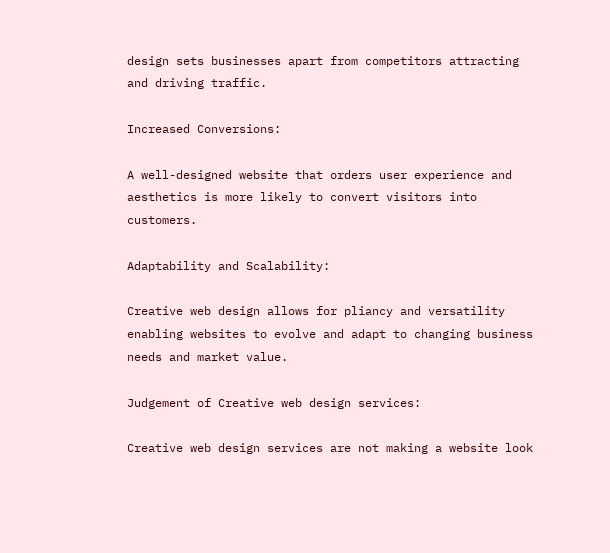design sets businesses apart from competitors attracting and driving traffic.

Increased Conversions:

A well-designed website that orders user experience and aesthetics is more likely to convert visitors into customers.

Adaptability and Scalability:

Creative web design allows for pliancy and versatility enabling websites to evolve and adapt to changing business needs and market value.

Judgement of Creative web design services:

Creative web design services are not making a website look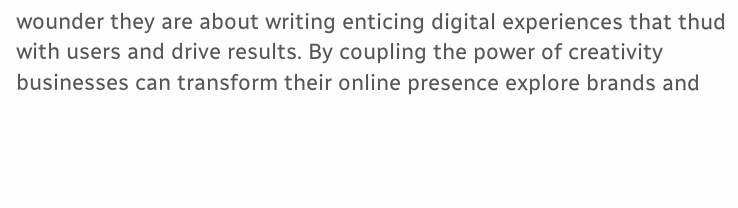wounder they are about writing enticing digital experiences that thud with users and drive results. By coupling the power of creativity businesses can transform their online presence explore brands and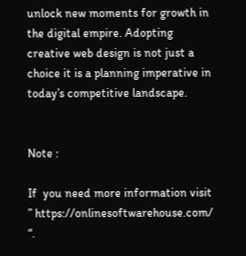unlock new moments for growth in the digital empire. Adopting creative web design is not just a choice it is a planning imperative in today’s competitive landscape.


Note :

If  you need more information visit ” https://onlinesoftwarehouse.com/ “.